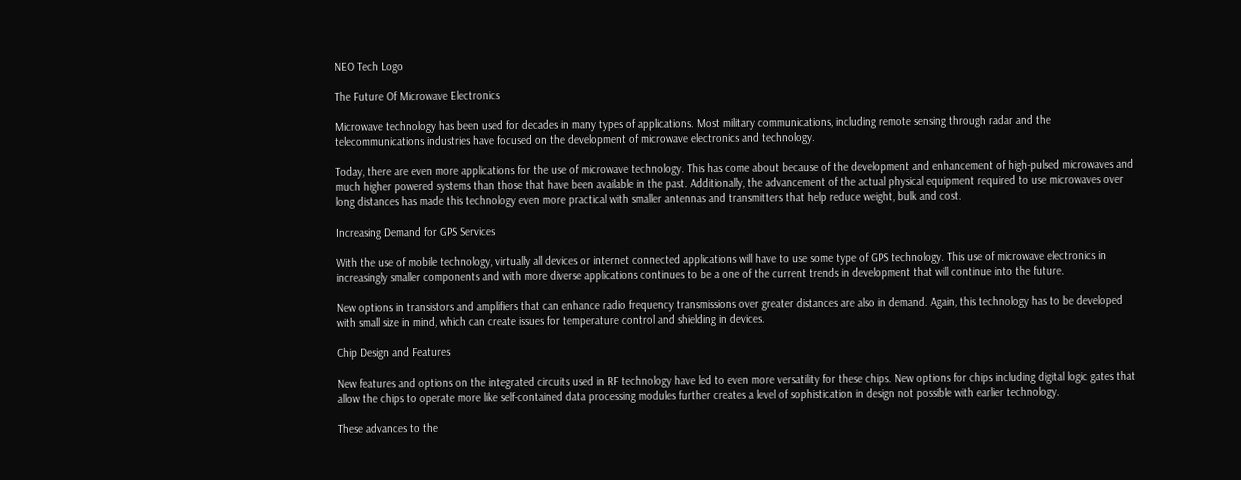NEO Tech Logo

The Future Of Microwave Electronics

Microwave technology has been used for decades in many types of applications. Most military communications, including remote sensing through radar and the telecommunications industries have focused on the development of microwave electronics and technology.

Today, there are even more applications for the use of microwave technology. This has come about because of the development and enhancement of high-pulsed microwaves and much higher powered systems than those that have been available in the past. Additionally, the advancement of the actual physical equipment required to use microwaves over long distances has made this technology even more practical with smaller antennas and transmitters that help reduce weight, bulk and cost.

Increasing Demand for GPS Services

With the use of mobile technology, virtually all devices or internet connected applications will have to use some type of GPS technology. This use of microwave electronics in increasingly smaller components and with more diverse applications continues to be a one of the current trends in development that will continue into the future.

New options in transistors and amplifiers that can enhance radio frequency transmissions over greater distances are also in demand. Again, this technology has to be developed with small size in mind, which can create issues for temperature control and shielding in devices.

Chip Design and Features

New features and options on the integrated circuits used in RF technology have led to even more versatility for these chips. New options for chips including digital logic gates that allow the chips to operate more like self-contained data processing modules further creates a level of sophistication in design not possible with earlier technology.

These advances to the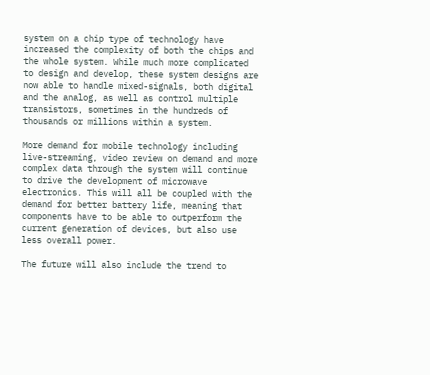system on a chip type of technology have increased the complexity of both the chips and the whole system. While much more complicated to design and develop, these system designs are now able to handle mixed-signals, both digital and the analog, as well as control multiple transistors, sometimes in the hundreds of thousands or millions within a system.

More demand for mobile technology including live-streaming, video review on demand and more complex data through the system will continue to drive the development of microwave electronics. This will all be coupled with the demand for better battery life, meaning that components have to be able to outperform the current generation of devices, but also use less overall power.

The future will also include the trend to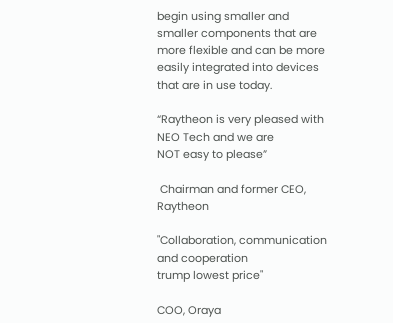begin using smaller and smaller components that are more flexible and can be more easily integrated into devices that are in use today.

“Raytheon is very pleased with NEO Tech and we are
NOT easy to please”

 Chairman and former CEO, Raytheon

"Collaboration, communication and cooperation
trump lowest price"

COO, Oraya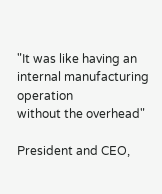"It was like having an internal manufacturing operation
without the overhead"

President and CEO,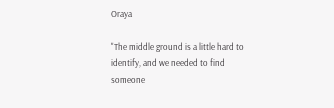Oraya

"The middle ground is a little hard to identify, and we needed to find someone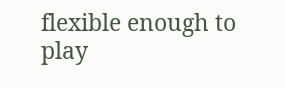flexible enough to play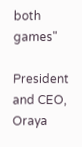both games"

President and CEO, Oraya